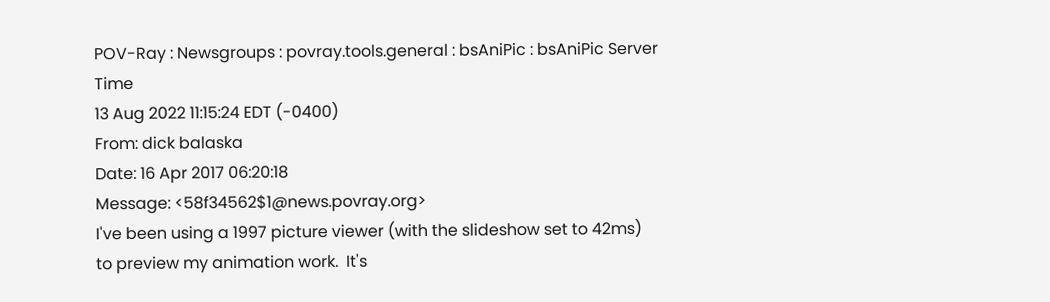POV-Ray : Newsgroups : povray.tools.general : bsAniPic : bsAniPic Server Time
13 Aug 2022 11:15:24 EDT (-0400)
From: dick balaska
Date: 16 Apr 2017 06:20:18
Message: <58f34562$1@news.povray.org>
I've been using a 1997 picture viewer (with the slideshow set to 42ms)
to preview my animation work.  It's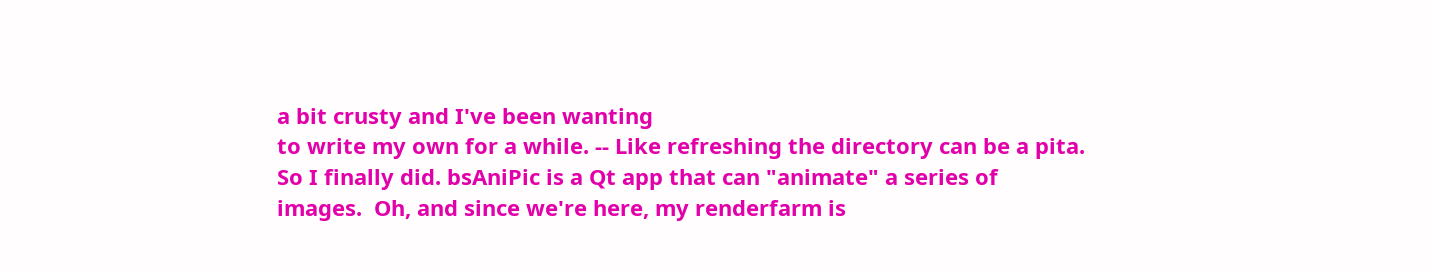a bit crusty and I've been wanting
to write my own for a while. -- Like refreshing the directory can be a pita.
So I finally did. bsAniPic is a Qt app that can "animate" a series of
images.  Oh, and since we're here, my renderfarm is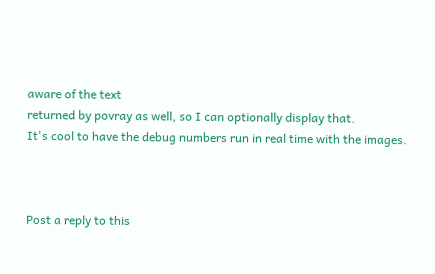aware of the text
returned by povray as well, so I can optionally display that.
It's cool to have the debug numbers run in real time with the images.



Post a reply to this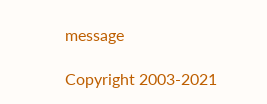message

Copyright 2003-2021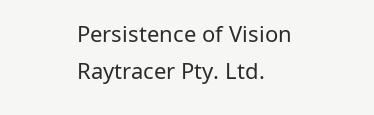Persistence of Vision Raytracer Pty. Ltd.